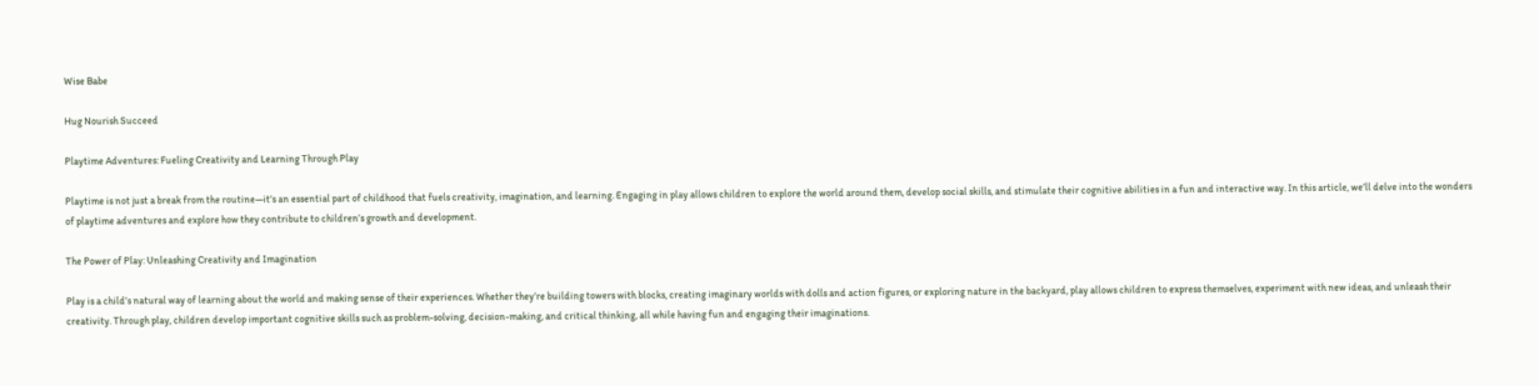Wise Babe

Hug Nourish Succeed

Playtime Adventures: Fueling Creativity and Learning Through Play

Playtime is not just a break from the routine—it’s an essential part of childhood that fuels creativity, imagination, and learning. Engaging in play allows children to explore the world around them, develop social skills, and stimulate their cognitive abilities in a fun and interactive way. In this article, we’ll delve into the wonders of playtime adventures and explore how they contribute to children’s growth and development.

The Power of Play: Unleashing Creativity and Imagination

Play is a child’s natural way of learning about the world and making sense of their experiences. Whether they’re building towers with blocks, creating imaginary worlds with dolls and action figures, or exploring nature in the backyard, play allows children to express themselves, experiment with new ideas, and unleash their creativity. Through play, children develop important cognitive skills such as problem-solving, decision-making, and critical thinking, all while having fun and engaging their imaginations.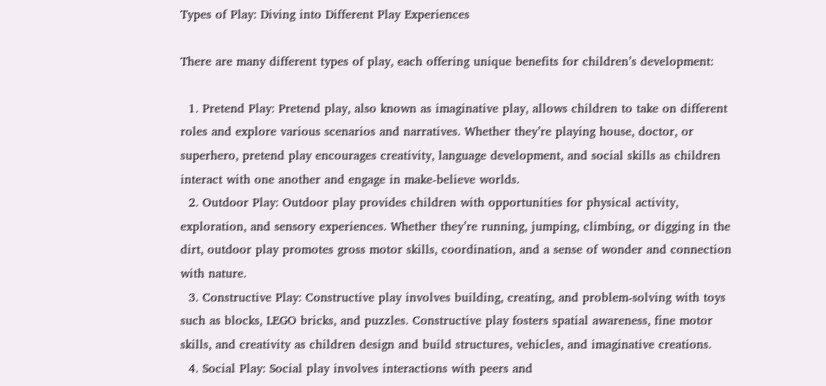Types of Play: Diving into Different Play Experiences

There are many different types of play, each offering unique benefits for children’s development:

  1. Pretend Play: Pretend play, also known as imaginative play, allows children to take on different roles and explore various scenarios and narratives. Whether they’re playing house, doctor, or superhero, pretend play encourages creativity, language development, and social skills as children interact with one another and engage in make-believe worlds.
  2. Outdoor Play: Outdoor play provides children with opportunities for physical activity, exploration, and sensory experiences. Whether they’re running, jumping, climbing, or digging in the dirt, outdoor play promotes gross motor skills, coordination, and a sense of wonder and connection with nature.
  3. Constructive Play: Constructive play involves building, creating, and problem-solving with toys such as blocks, LEGO bricks, and puzzles. Constructive play fosters spatial awareness, fine motor skills, and creativity as children design and build structures, vehicles, and imaginative creations.
  4. Social Play: Social play involves interactions with peers and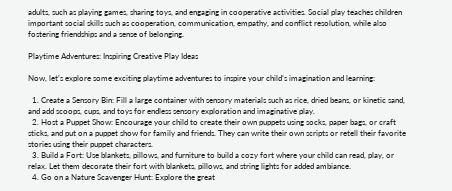adults, such as playing games, sharing toys, and engaging in cooperative activities. Social play teaches children important social skills such as cooperation, communication, empathy, and conflict resolution, while also fostering friendships and a sense of belonging.

Playtime Adventures: Inspiring Creative Play Ideas

Now, let’s explore some exciting playtime adventures to inspire your child’s imagination and learning:

  1. Create a Sensory Bin: Fill a large container with sensory materials such as rice, dried beans, or kinetic sand, and add scoops, cups, and toys for endless sensory exploration and imaginative play.
  2. Host a Puppet Show: Encourage your child to create their own puppets using socks, paper bags, or craft sticks, and put on a puppet show for family and friends. They can write their own scripts or retell their favorite stories using their puppet characters.
  3. Build a Fort: Use blankets, pillows, and furniture to build a cozy fort where your child can read, play, or relax. Let them decorate their fort with blankets, pillows, and string lights for added ambiance.
  4. Go on a Nature Scavenger Hunt: Explore the great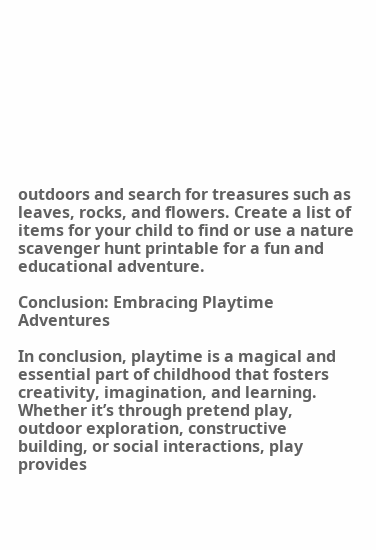outdoors and search for treasures such as leaves, rocks, and flowers. Create a list of items for your child to find or use a nature scavenger hunt printable for a fun and educational adventure.

Conclusion: Embracing Playtime Adventures

In conclusion, playtime is a magical and essential part of childhood that fosters creativity, imagination, and learning. Whether it’s through pretend play, outdoor exploration, constructive building, or social interactions, play provides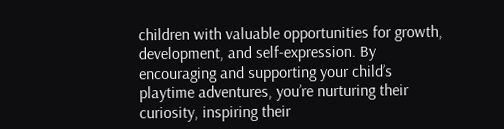children with valuable opportunities for growth, development, and self-expression. By encouraging and supporting your child’s playtime adventures, you’re nurturing their curiosity, inspiring their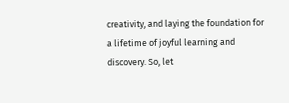creativity, and laying the foundation for a lifetime of joyful learning and discovery. So, let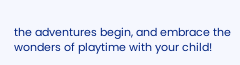the adventures begin, and embrace the wonders of playtime with your child!